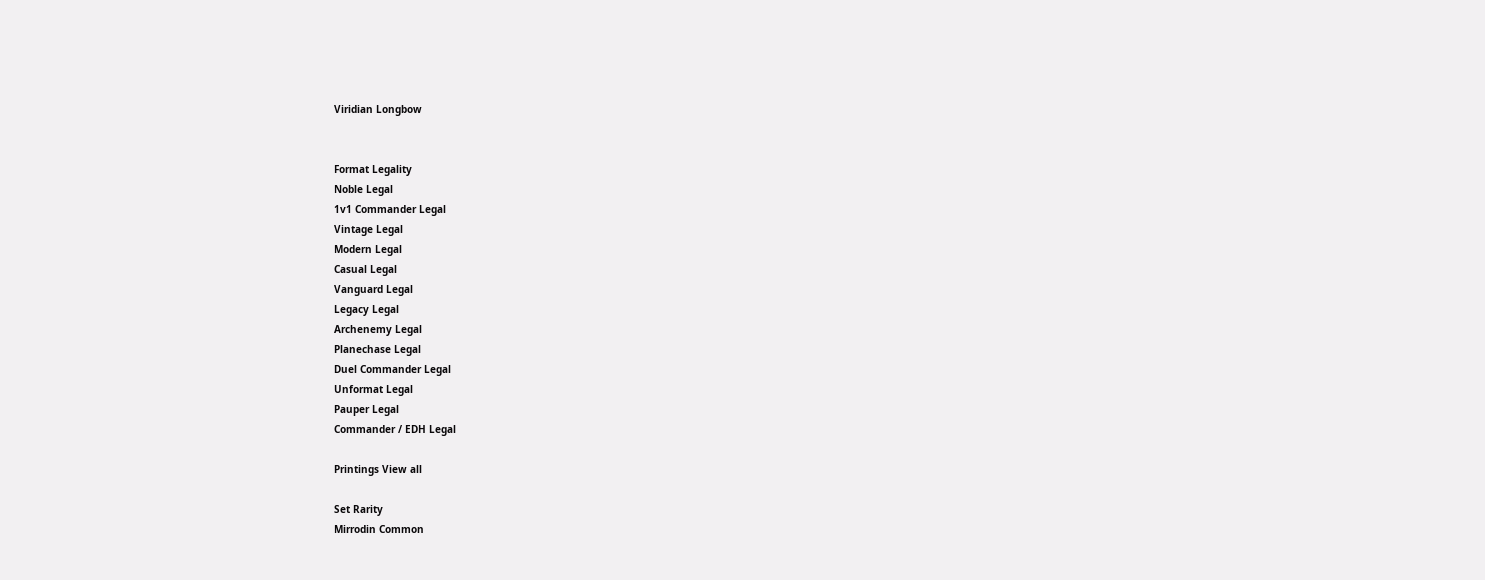Viridian Longbow


Format Legality
Noble Legal
1v1 Commander Legal
Vintage Legal
Modern Legal
Casual Legal
Vanguard Legal
Legacy Legal
Archenemy Legal
Planechase Legal
Duel Commander Legal
Unformat Legal
Pauper Legal
Commander / EDH Legal

Printings View all

Set Rarity
Mirrodin Common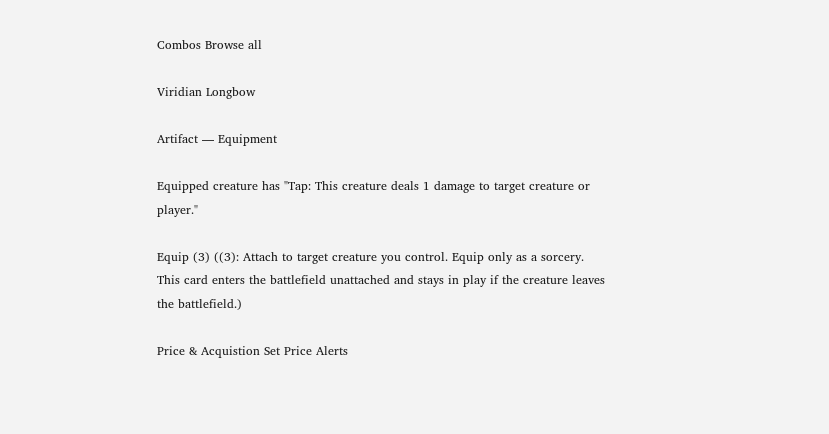Combos Browse all

Viridian Longbow

Artifact — Equipment

Equipped creature has "Tap: This creature deals 1 damage to target creature or player."

Equip (3) ((3): Attach to target creature you control. Equip only as a sorcery. This card enters the battlefield unattached and stays in play if the creature leaves the battlefield.)

Price & Acquistion Set Price Alerts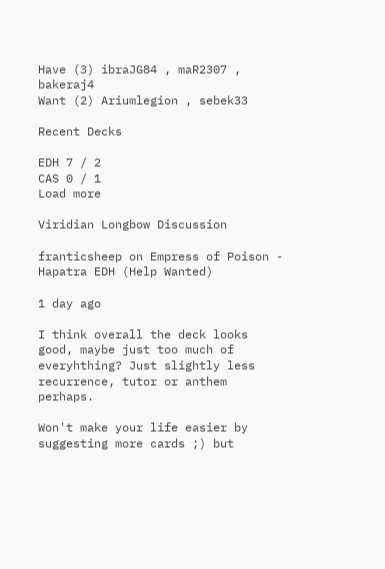Have (3) ibraJG84 , maR2307 , bakeraj4
Want (2) Ariumlegion , sebek33

Recent Decks

EDH 7 / 2
CAS 0 / 1
Load more

Viridian Longbow Discussion

franticsheep on Empress of Poison - Hapatra EDH (Help Wanted)

1 day ago

I think overall the deck looks good, maybe just too much of everyhthing? Just slightly less recurrence, tutor or anthem perhaps.

Won't make your life easier by suggesting more cards ;) but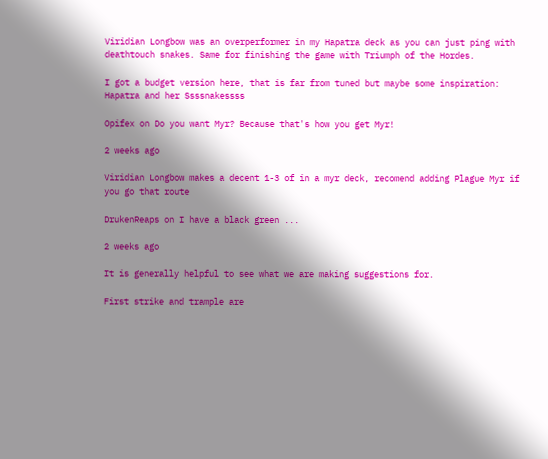Viridian Longbow was an overperformer in my Hapatra deck as you can just ping with deathtouch snakes. Same for finishing the game with Triumph of the Hordes.

I got a budget version here, that is far from tuned but maybe some inspiration: Hapatra and her Ssssnakessss

Opifex on Do you want Myr? Because that's how you get Myr!

2 weeks ago

Viridian Longbow makes a decent 1-3 of in a myr deck, recomend adding Plague Myr if you go that route

DrukenReaps on I have a black green ...

2 weeks ago

It is generally helpful to see what we are making suggestions for.

First strike and trample are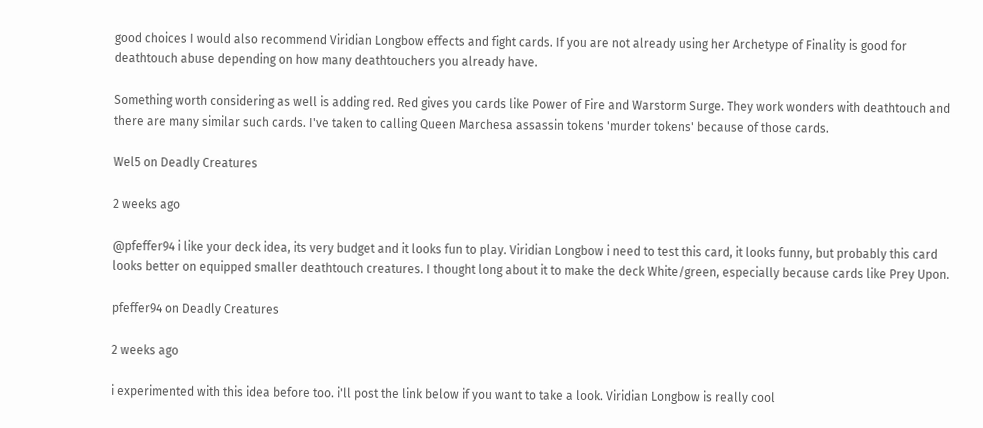good choices I would also recommend Viridian Longbow effects and fight cards. If you are not already using her Archetype of Finality is good for deathtouch abuse depending on how many deathtouchers you already have.

Something worth considering as well is adding red. Red gives you cards like Power of Fire and Warstorm Surge. They work wonders with deathtouch and there are many similar such cards. I've taken to calling Queen Marchesa assassin tokens 'murder tokens' because of those cards.

Wel5 on Deadly Creatures

2 weeks ago

@pfeffer94 i like your deck idea, its very budget and it looks fun to play. Viridian Longbow i need to test this card, it looks funny, but probably this card looks better on equipped smaller deathtouch creatures. I thought long about it to make the deck White/green, especially because cards like Prey Upon.

pfeffer94 on Deadly Creatures

2 weeks ago

i experimented with this idea before too. i'll post the link below if you want to take a look. Viridian Longbow is really cool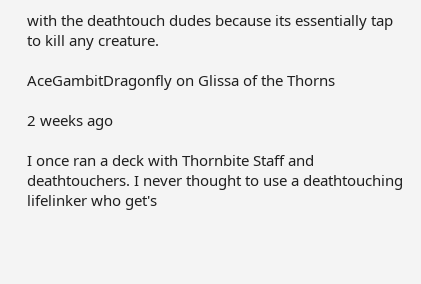with the deathtouch dudes because its essentially tap to kill any creature.

AceGambitDragonfly on Glissa of the Thorns

2 weeks ago

I once ran a deck with Thornbite Staff and deathtouchers. I never thought to use a deathtouching lifelinker who get's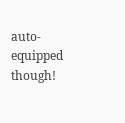auto-equipped though!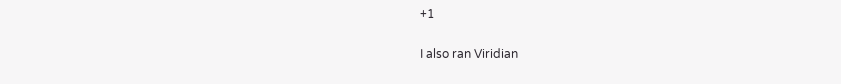+1

I also ran Viridian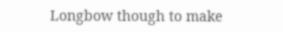Longbow though to make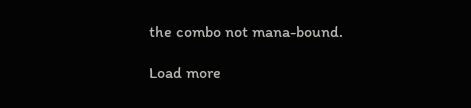the combo not mana-bound.

Load more